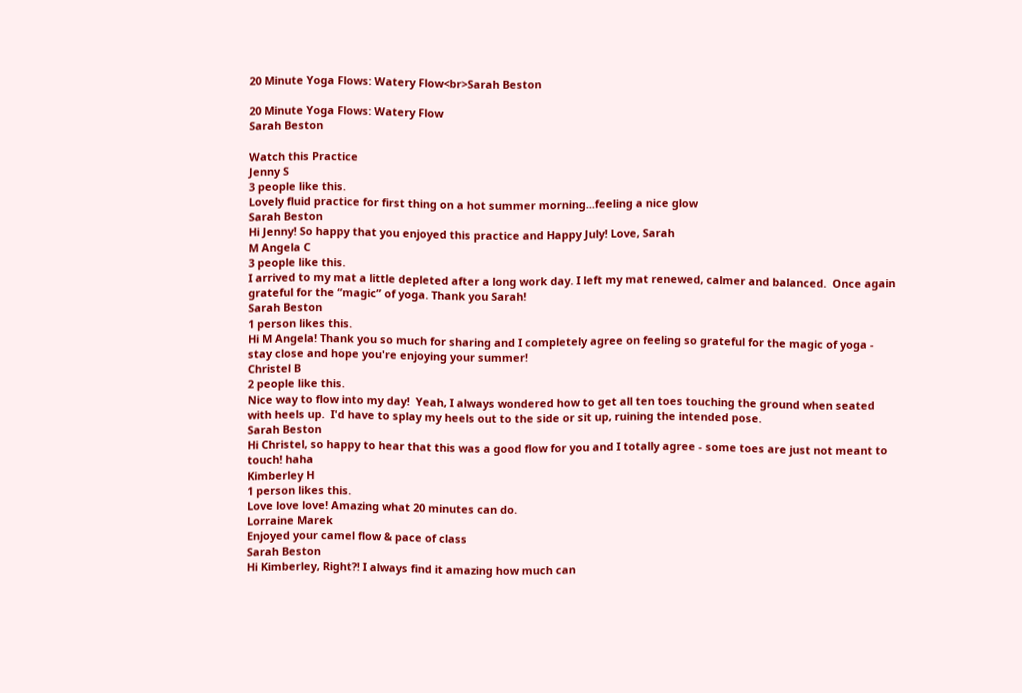20 Minute Yoga Flows: Watery Flow<br>Sarah Beston

20 Minute Yoga Flows: Watery Flow
Sarah Beston

Watch this Practice
Jenny S
3 people like this.
Lovely fluid practice for first thing on a hot summer morning...feeling a nice glow
Sarah Beston
Hi Jenny! So happy that you enjoyed this practice and Happy July! Love, Sarah
M Angela C
3 people like this.
I arrived to my mat a little depleted after a long work day. I left my mat renewed, calmer and balanced.  Once again grateful for the “magic” of yoga. Thank you Sarah!
Sarah Beston
1 person likes this.
Hi M Angela! Thank you so much for sharing and I completely agree on feeling so grateful for the magic of yoga - stay close and hope you're enjoying your summer!
Christel B
2 people like this.
Nice way to flow into my day!  Yeah, I always wondered how to get all ten toes touching the ground when seated with heels up.  I'd have to splay my heels out to the side or sit up, ruining the intended pose.
Sarah Beston
Hi Christel, so happy to hear that this was a good flow for you and I totally agree - some toes are just not meant to touch! haha
Kimberley H
1 person likes this.
Love love love! Amazing what 20 minutes can do.
Lorraine Marek
Enjoyed your camel flow & pace of class
Sarah Beston
Hi Kimberley, Right?! I always find it amazing how much can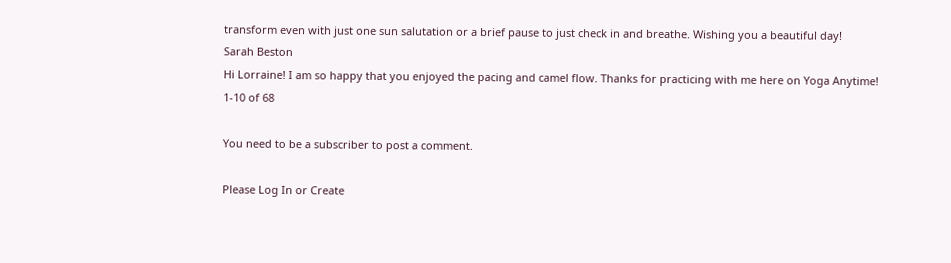transform even with just one sun salutation or a brief pause to just check in and breathe. Wishing you a beautiful day!
Sarah Beston
Hi Lorraine! I am so happy that you enjoyed the pacing and camel flow. Thanks for practicing with me here on Yoga Anytime!
1-10 of 68

You need to be a subscriber to post a comment.

Please Log In or Create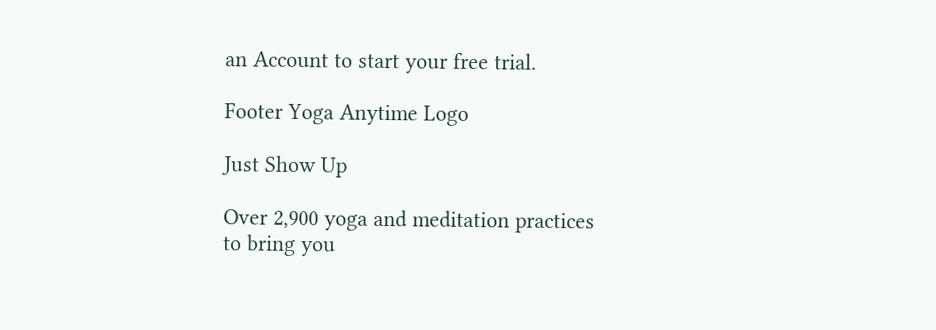an Account to start your free trial.

Footer Yoga Anytime Logo

Just Show Up

Over 2,900 yoga and meditation practices to bring you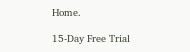Home.

15-Day Free Trial